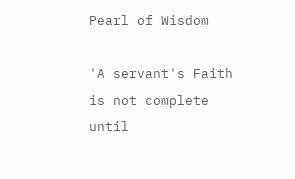Pearl of Wisdom

'A servant's Faith is not complete until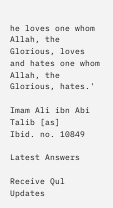he loves one whom Allah, the Glorious, loves and hates one whom Allah, the Glorious, hates.'

Imam Ali ibn Abi Talib [as]
Ibid. no. 10849

Latest Answers

Receive Qul Updates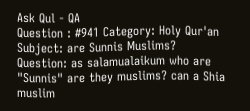Ask Qul - QA
Question : #941 Category: Holy Qur'an
Subject: are Sunnis Muslims?
Question: as salamualaikum who are "Sunnis" are they muslims? can a Shia muslim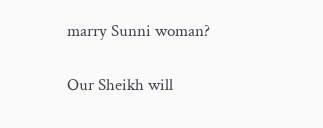marry Sunni woman?

Our Sheikh will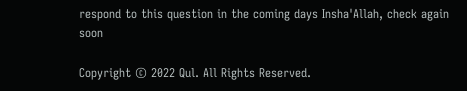respond to this question in the coming days Insha'Allah, check again soon

Copyright © 2022 Qul. All Rights Reserved.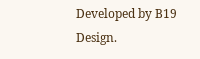Developed by B19 Design.